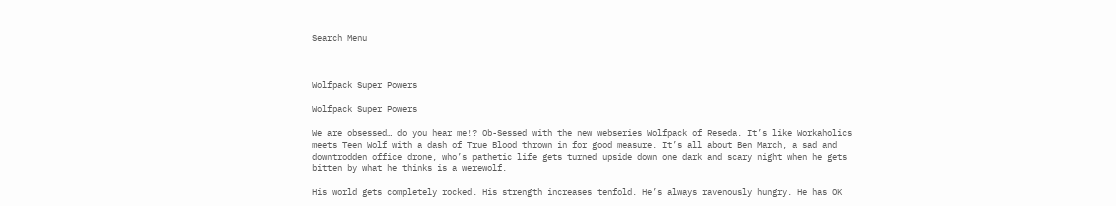Search Menu



Wolfpack Super Powers

Wolfpack Super Powers

We are obsessed… do you hear me!? Ob-Sessed with the new webseries Wolfpack of Reseda. It’s like Workaholics meets Teen Wolf with a dash of True Blood thrown in for good measure. It’s all about Ben March, a sad and downtrodden office drone, who’s pathetic life gets turned upside down one dark and scary night when he gets bitten by what he thinks is a werewolf.

His world gets completely rocked. His strength increases tenfold. He’s always ravenously hungry. He has OK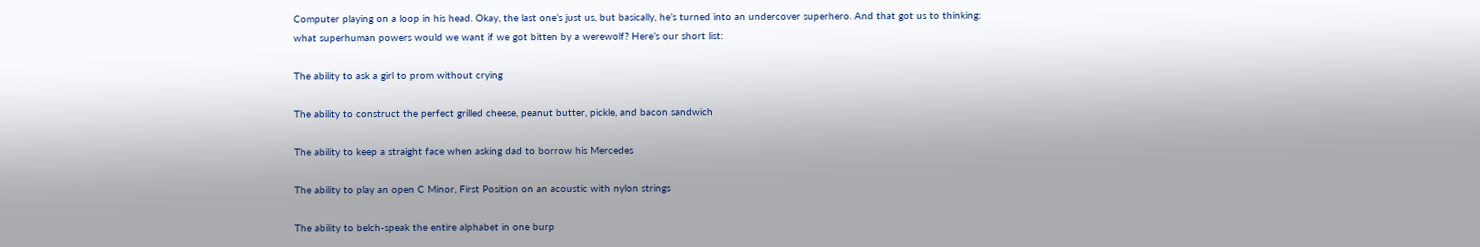Computer playing on a loop in his head. Okay, the last one’s just us, but basically, he’s turned into an undercover superhero. And that got us to thinking: what superhuman powers would we want if we got bitten by a werewolf? Here’s our short list:

The ability to ask a girl to prom without crying

The ability to construct the perfect grilled cheese, peanut butter, pickle, and bacon sandwich

The ability to keep a straight face when asking dad to borrow his Mercedes

The ability to play an open C Minor, First Position on an acoustic with nylon strings

The ability to belch-speak the entire alphabet in one burp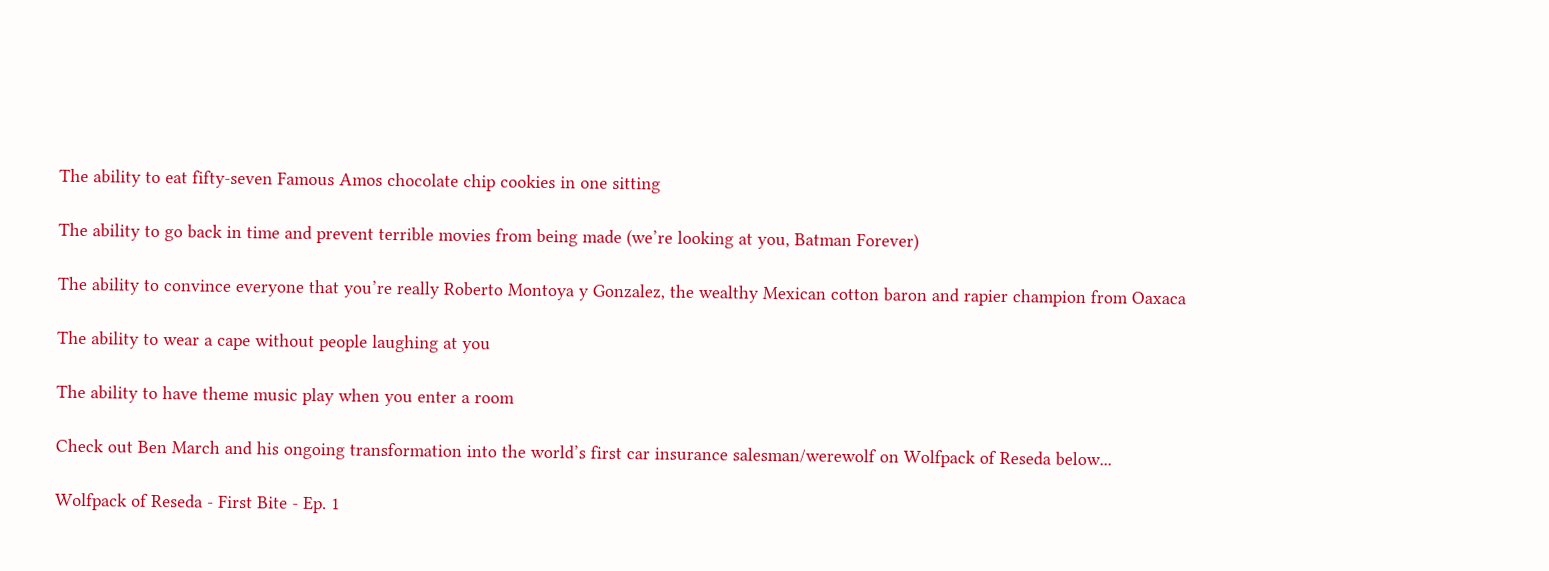The ability to eat fifty-seven Famous Amos chocolate chip cookies in one sitting

The ability to go back in time and prevent terrible movies from being made (we’re looking at you, Batman Forever)

The ability to convince everyone that you’re really Roberto Montoya y Gonzalez, the wealthy Mexican cotton baron and rapier champion from Oaxaca

The ability to wear a cape without people laughing at you

The ability to have theme music play when you enter a room

Check out Ben March and his ongoing transformation into the world’s first car insurance salesman/werewolf on Wolfpack of Reseda below...

Wolfpack of Reseda - First Bite - Ep. 1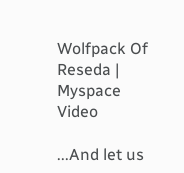Wolfpack Of Reseda | Myspace Video

...And let us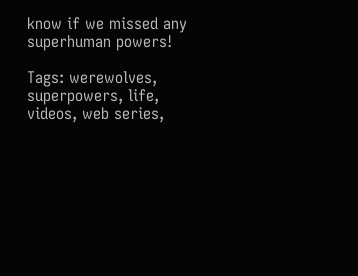know if we missed any superhuman powers!

Tags: werewolves, superpowers, life, videos, web series,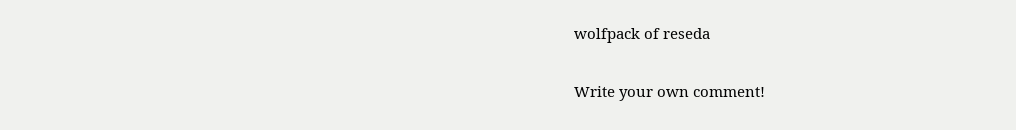wolfpack of reseda

Write your own comment!